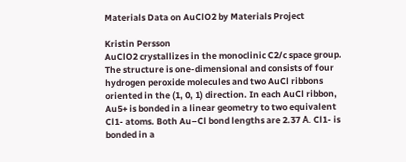Materials Data on AuClO2 by Materials Project

Kristin Persson
AuClO2 crystallizes in the monoclinic C2/c space group. The structure is one-dimensional and consists of four hydrogen peroxide molecules and two AuCl ribbons oriented in the (1, 0, 1) direction. In each AuCl ribbon, Au5+ is bonded in a linear geometry to two equivalent Cl1- atoms. Both Au–Cl bond lengths are 2.37 Å. Cl1- is bonded in a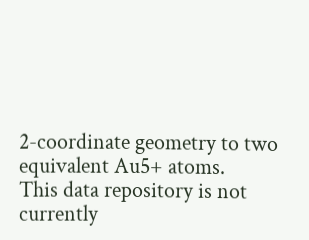2-coordinate geometry to two equivalent Au5+ atoms.
This data repository is not currently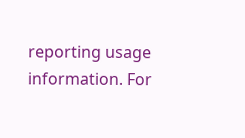reporting usage information. For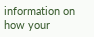information on how your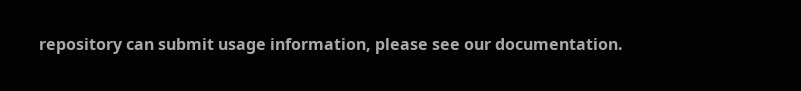repository can submit usage information, please see our documentation.